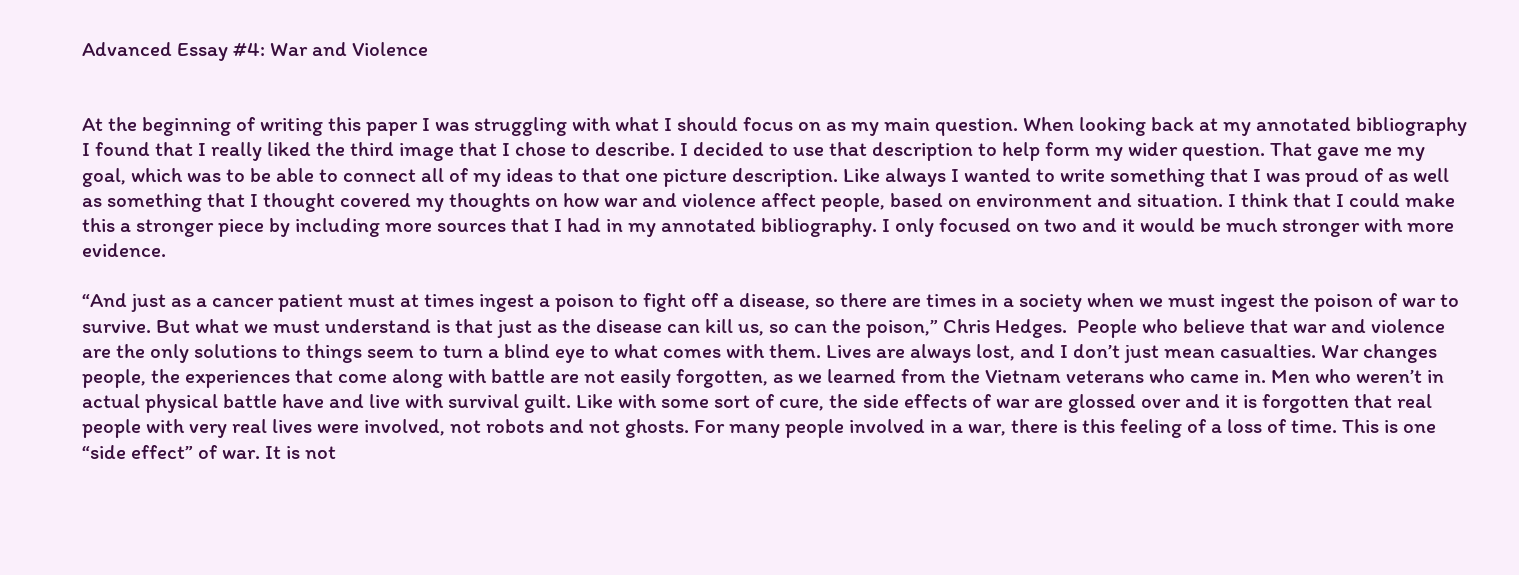Advanced Essay #4: War and Violence


At the beginning of writing this paper I was struggling with what I should focus on as my main question. When looking back at my annotated bibliography I found that I really liked the third image that I chose to describe. I decided to use that description to help form my wider question. That gave me my goal, which was to be able to connect all of my ideas to that one picture description. Like always I wanted to write something that I was proud of as well as something that I thought covered my thoughts on how war and violence affect people, based on environment and situation. I think that I could make this a stronger piece by including more sources that I had in my annotated bibliography. I only focused on two and it would be much stronger with more evidence.

“And just as a cancer patient must at times ingest a poison to fight off a disease, so there are times in a society when we must ingest the poison of war to survive. But what we must understand is that just as the disease can kill us, so can the poison,” Chris Hedges.  People who believe that war and violence are the only solutions to things seem to turn a blind eye to what comes with them. Lives are always lost, and I don’t just mean casualties. War changes people, the experiences that come along with battle are not easily forgotten, as we learned from the Vietnam veterans who came in. Men who weren’t in actual physical battle have and live with survival guilt. Like with some sort of cure, the side effects of war are glossed over and it is forgotten that real people with very real lives were involved, not robots and not ghosts. For many people involved in a war, there is this feeling of a loss of time. This is one “side effect” of war. It is not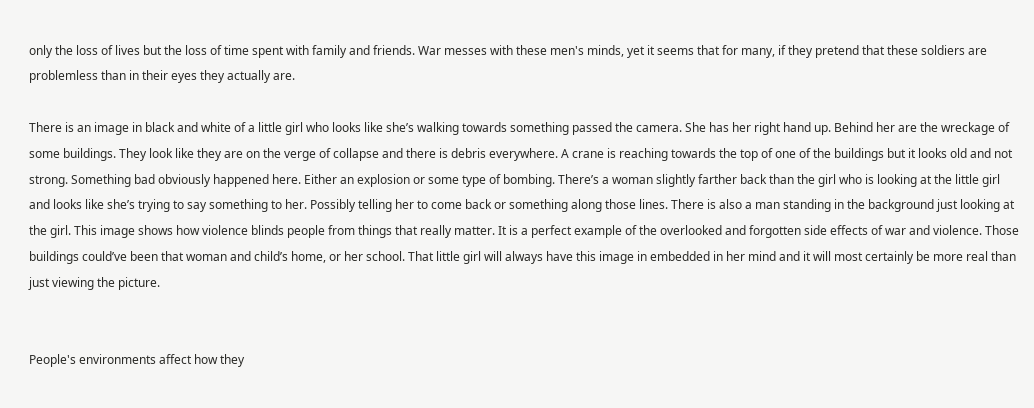only the loss of lives but the loss of time spent with family and friends. War messes with these men's minds, yet it seems that for many, if they pretend that these soldiers are problemless than in their eyes they actually are.

There is an image in black and white of a little girl who looks like she’s walking towards something passed the camera. She has her right hand up. Behind her are the wreckage of some buildings. They look like they are on the verge of collapse and there is debris everywhere. A crane is reaching towards the top of one of the buildings but it looks old and not strong. Something bad obviously happened here. Either an explosion or some type of bombing. There’s a woman slightly farther back than the girl who is looking at the little girl and looks like she’s trying to say something to her. Possibly telling her to come back or something along those lines. There is also a man standing in the background just looking at the girl. This image shows how violence blinds people from things that really matter. It is a perfect example of the overlooked and forgotten side effects of war and violence. Those buildings could’ve been that woman and child’s home, or her school. That little girl will always have this image in embedded in her mind and it will most certainly be more real than just viewing the picture.


People's environments affect how they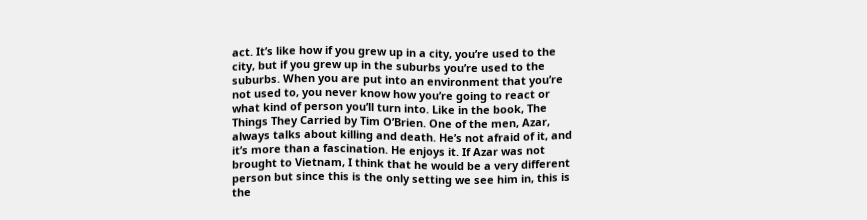act. It’s like how if you grew up in a city, you’re used to the city, but if you grew up in the suburbs you’re used to the suburbs. When you are put into an environment that you’re not used to, you never know how you’re going to react or what kind of person you’ll turn into. Like in the book, The Things They Carried by Tim O’Brien. One of the men, Azar, always talks about killing and death. He’s not afraid of it, and it’s more than a fascination. He enjoys it. If Azar was not brought to Vietnam, I think that he would be a very different person but since this is the only setting we see him in, this is the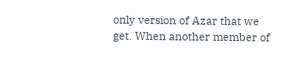only version of Azar that we get. When another member of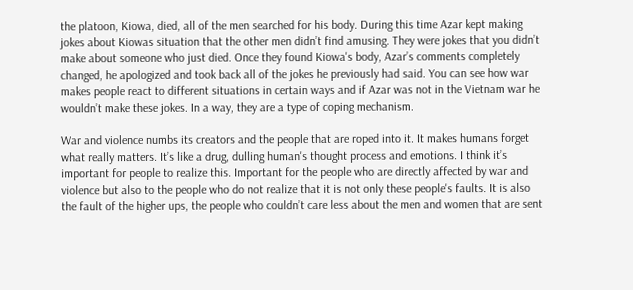the platoon, Kiowa, died, all of the men searched for his body. During this time Azar kept making jokes about Kiowas situation that the other men didn’t find amusing. They were jokes that you didn’t make about someone who just died. Once they found Kiowa's body, Azar’s comments completely changed, he apologized and took back all of the jokes he previously had said. You can see how war makes people react to different situations in certain ways and if Azar was not in the Vietnam war he wouldn’t make these jokes. In a way, they are a type of coping mechanism.

War and violence numbs its creators and the people that are roped into it. It makes humans forget what really matters. It’s like a drug, dulling human's thought process and emotions. I think it’s important for people to realize this. Important for the people who are directly affected by war and violence but also to the people who do not realize that it is not only these people's faults. It is also the fault of the higher ups, the people who couldn’t care less about the men and women that are sent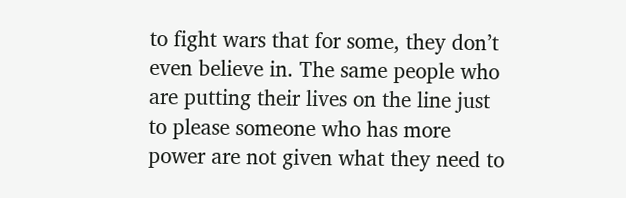to fight wars that for some, they don’t even believe in. The same people who are putting their lives on the line just to please someone who has more power are not given what they need to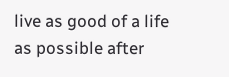live as good of a life as possible after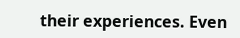their experiences. Even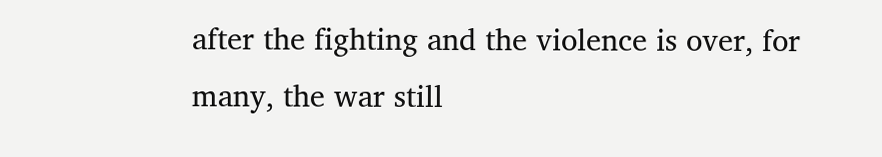after the fighting and the violence is over, for many, the war still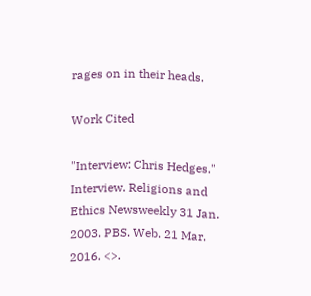rages on in their heads.

Work Cited

"Interview: Chris Hedges." Interview. Religions and Ethics Newsweekly 31 Jan. 2003. PBS. Web. 21 Mar. 2016. <>.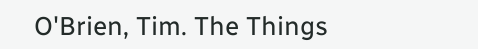O'Brien, Tim. The Things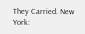They Carried. New York: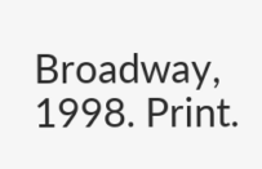Broadway, 1998. Print.